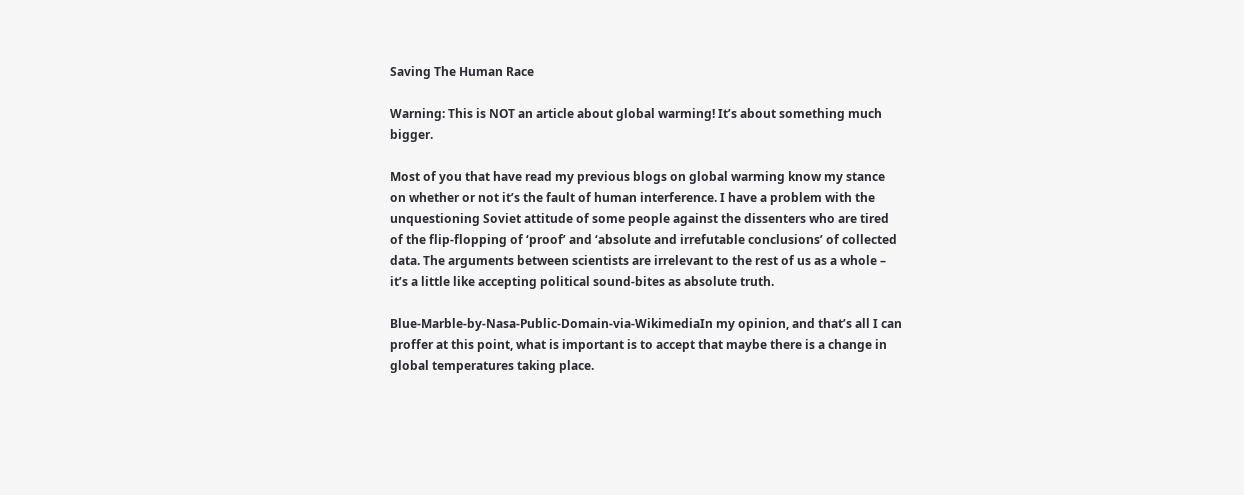Saving The Human Race

Warning: This is NOT an article about global warming! It’s about something much bigger.

Most of you that have read my previous blogs on global warming know my stance on whether or not it’s the fault of human interference. I have a problem with the unquestioning Soviet attitude of some people against the dissenters who are tired of the flip-flopping of ‘proof’ and ‘absolute and irrefutable conclusions’ of collected data. The arguments between scientists are irrelevant to the rest of us as a whole – it’s a little like accepting political sound-bites as absolute truth.

Blue-Marble-by-Nasa-Public-Domain-via-WikimediaIn my opinion, and that’s all I can proffer at this point, what is important is to accept that maybe there is a change in global temperatures taking place.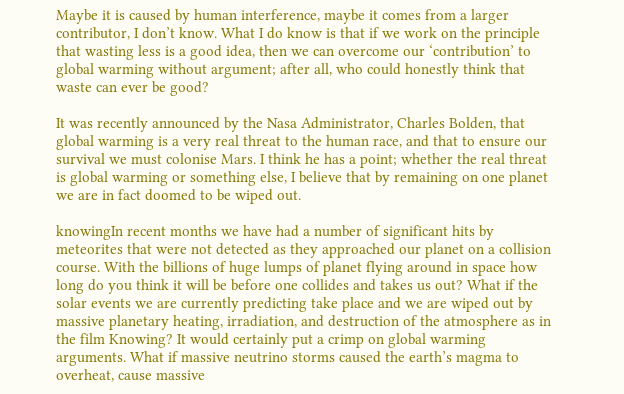Maybe it is caused by human interference, maybe it comes from a larger contributor, I don’t know. What I do know is that if we work on the principle that wasting less is a good idea, then we can overcome our ‘contribution’ to global warming without argument; after all, who could honestly think that waste can ever be good?

It was recently announced by the Nasa Administrator, Charles Bolden, that global warming is a very real threat to the human race, and that to ensure our survival we must colonise Mars. I think he has a point; whether the real threat is global warming or something else, I believe that by remaining on one planet we are in fact doomed to be wiped out.

knowingIn recent months we have had a number of significant hits by meteorites that were not detected as they approached our planet on a collision course. With the billions of huge lumps of planet flying around in space how long do you think it will be before one collides and takes us out? What if the solar events we are currently predicting take place and we are wiped out by massive planetary heating, irradiation, and destruction of the atmosphere as in the film Knowing? It would certainly put a crimp on global warming arguments. What if massive neutrino storms caused the earth’s magma to overheat, cause massive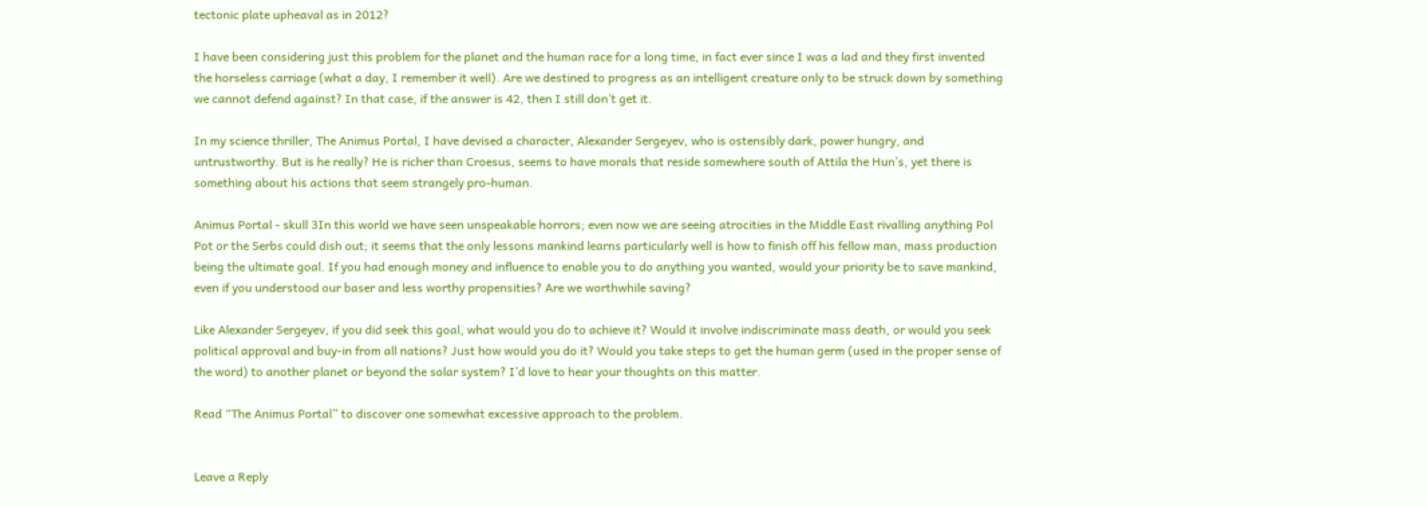tectonic plate upheaval as in 2012?

I have been considering just this problem for the planet and the human race for a long time, in fact ever since I was a lad and they first invented the horseless carriage (what a day, I remember it well). Are we destined to progress as an intelligent creature only to be struck down by something we cannot defend against? In that case, if the answer is 42, then I still don’t get it.

In my science thriller, The Animus Portal, I have devised a character, Alexander Sergeyev, who is ostensibly dark, power hungry, and untrustworthy. But is he really? He is richer than Croesus, seems to have morals that reside somewhere south of Attila the Hun’s, yet there is something about his actions that seem strangely pro-human.

Animus Portal - skull 3In this world we have seen unspeakable horrors; even now we are seeing atrocities in the Middle East rivalling anything Pol Pot or the Serbs could dish out; it seems that the only lessons mankind learns particularly well is how to finish off his fellow man, mass production being the ultimate goal. If you had enough money and influence to enable you to do anything you wanted, would your priority be to save mankind, even if you understood our baser and less worthy propensities? Are we worthwhile saving?

Like Alexander Sergeyev, if you did seek this goal, what would you do to achieve it? Would it involve indiscriminate mass death, or would you seek political approval and buy-in from all nations? Just how would you do it? Would you take steps to get the human germ (used in the proper sense of the word) to another planet or beyond the solar system? I’d love to hear your thoughts on this matter.

Read “The Animus Portal” to discover one somewhat excessive approach to the problem.


Leave a Reply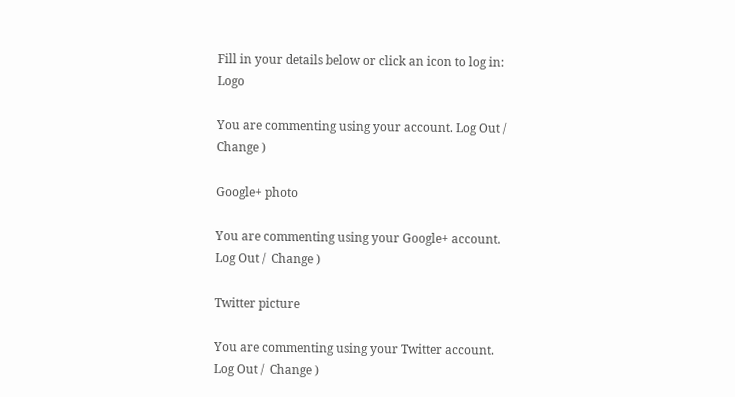Fill in your details below or click an icon to log in: Logo

You are commenting using your account. Log Out /  Change )

Google+ photo

You are commenting using your Google+ account. Log Out /  Change )

Twitter picture

You are commenting using your Twitter account. Log Out /  Change )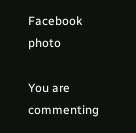Facebook photo

You are commenting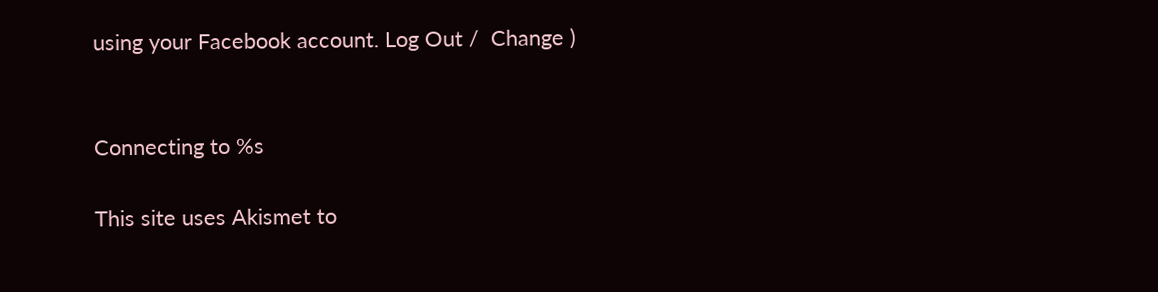using your Facebook account. Log Out /  Change )


Connecting to %s

This site uses Akismet to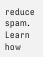reduce spam. Learn how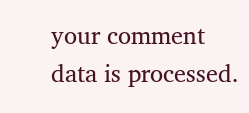your comment data is processed.